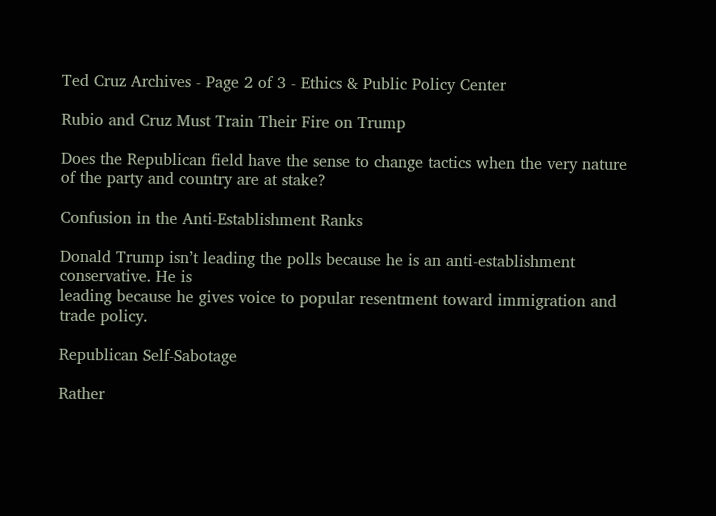Ted Cruz Archives - Page 2 of 3 - Ethics & Public Policy Center

Rubio and Cruz Must Train Their Fire on Trump

Does the Republican field have the sense to change tactics when the very nature of the party and country are at stake?

Confusion in the Anti-Establishment Ranks

Donald Trump isn’t leading the polls because he is an anti-establishment conservative. He is
leading because he gives voice to popular resentment toward immigration and trade policy.

Republican Self-Sabotage

Rather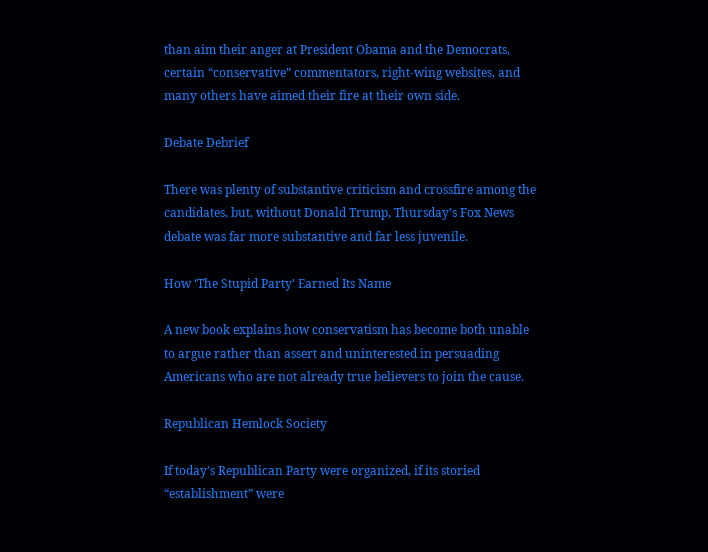than aim their anger at President Obama and the Democrats, certain “conservative” commentators, right-wing websites, and many others have aimed their fire at their own side.

Debate Debrief

There was plenty of substantive criticism and crossfire among the candidates, but, without Donald Trump, Thursday’s Fox News debate was far more substantive and far less juvenile.

How ‘The Stupid Party’ Earned Its Name

A new book explains how conservatism has become both unable to argue rather than assert and uninterested in persuading Americans who are not already true believers to join the cause.

Republican Hemlock Society

If today’s Republican Party were organized, if its storied “establishment” were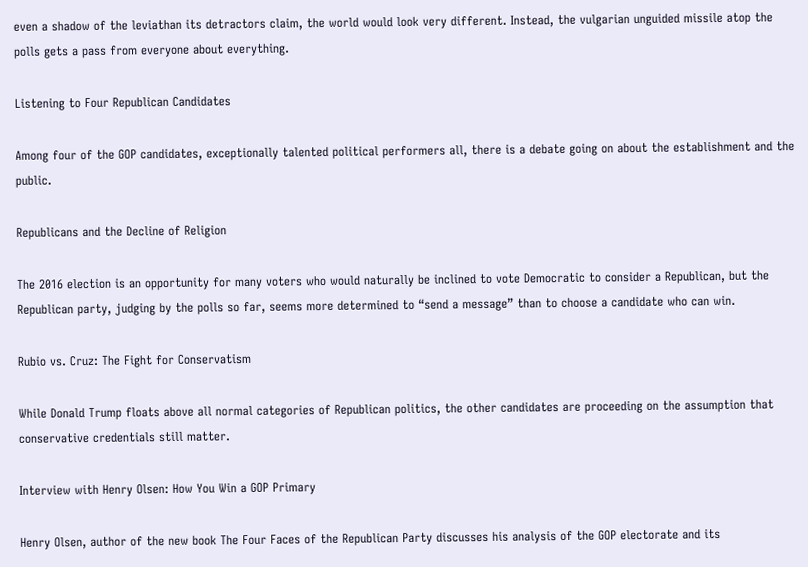even a shadow of the leviathan its detractors claim, the world would look very different. Instead, the vulgarian unguided missile atop the polls gets a pass from everyone about everything.

Listening to Four Republican Candidates

Among four of the GOP candidates, exceptionally talented political performers all, there is a debate going on about the establishment and the public.

Republicans and the Decline of Religion

The 2016 election is an opportunity for many voters who would naturally be inclined to vote Democratic to consider a Republican, but the Republican party, judging by the polls so far, seems more determined to “send a message” than to choose a candidate who can win.

Rubio vs. Cruz: The Fight for Conservatism

While Donald Trump floats above all normal categories of Republican politics, the other candidates are proceeding on the assumption that conservative credentials still matter.

Interview with Henry Olsen: How You Win a GOP Primary

Henry Olsen, author of the new book The Four Faces of the Republican Party discusses his analysis of the GOP electorate and its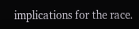implications for the race.